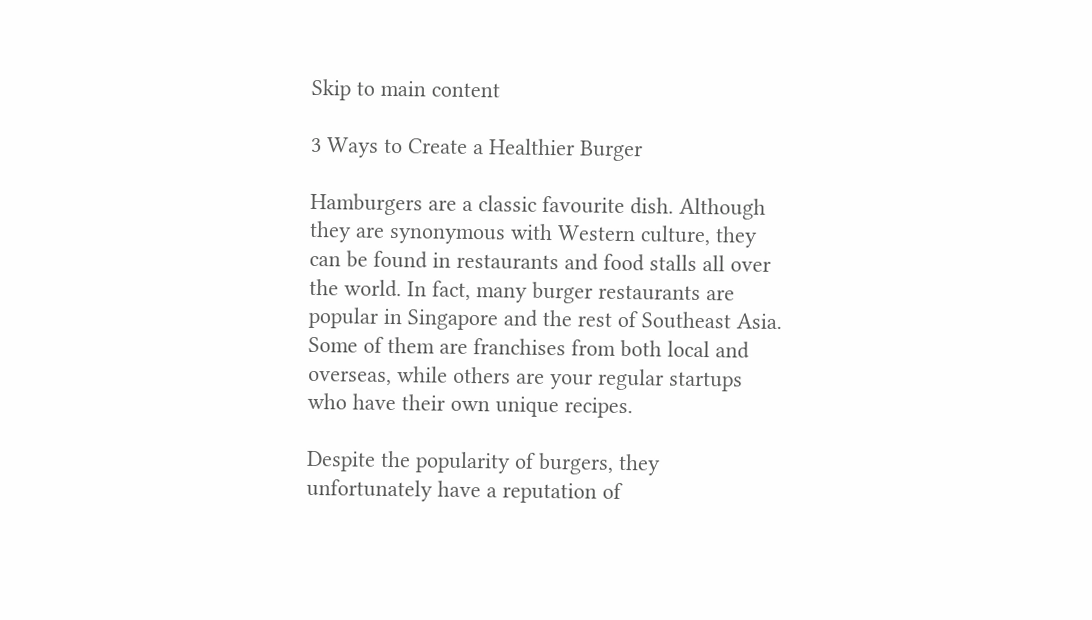Skip to main content

3 Ways to Create a Healthier Burger

Hamburgers are a classic favourite dish. Although they are synonymous with Western culture, they can be found in restaurants and food stalls all over the world. In fact, many burger restaurants are popular in Singapore and the rest of Southeast Asia. Some of them are franchises from both local and overseas, while others are your regular startups who have their own unique recipes.

Despite the popularity of burgers, they unfortunately have a reputation of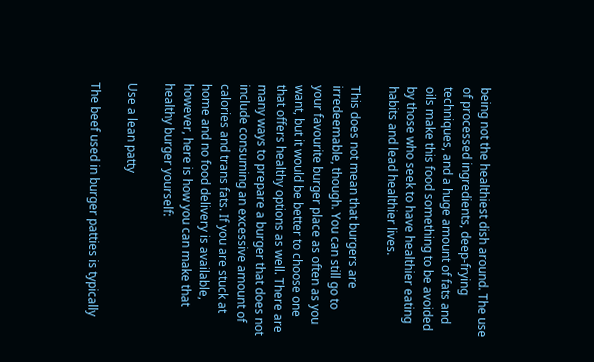being not the healthiest dish around. The use of processed ingredients, deep-frying techniques, and a huge amount of fats and oils make this food something to be avoided by those who seek to have healthier eating habits and lead healthier lives.

This does not mean that burgers are irredeemable, though. You can still go to your favourite burger place as often as you want, but it would be better to choose one that offers healthy options as well. There are many ways to prepare a burger that does not include consuming an excessive amount of calories and trans fats. If you are stuck at home and no food delivery is available, however, here is how you can make that healthy burger yourself:

Use a lean patty

The beef used in burger patties is typically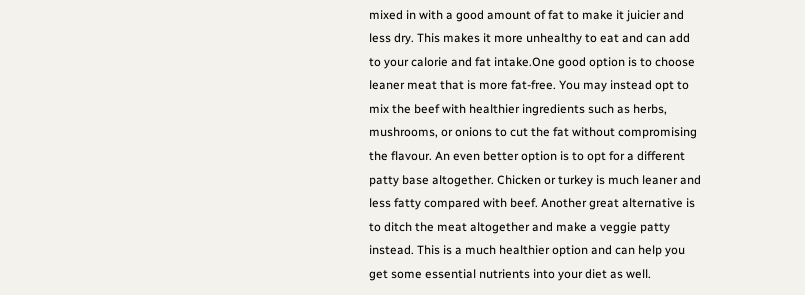mixed in with a good amount of fat to make it juicier and less dry. This makes it more unhealthy to eat and can add to your calorie and fat intake.One good option is to choose leaner meat that is more fat-free. You may instead opt to mix the beef with healthier ingredients such as herbs, mushrooms, or onions to cut the fat without compromising the flavour. An even better option is to opt for a different patty base altogether. Chicken or turkey is much leaner and less fatty compared with beef. Another great alternative is to ditch the meat altogether and make a veggie patty instead. This is a much healthier option and can help you get some essential nutrients into your diet as well.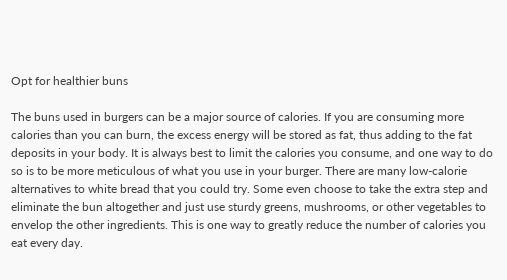Opt for healthier buns

The buns used in burgers can be a major source of calories. If you are consuming more calories than you can burn, the excess energy will be stored as fat, thus adding to the fat deposits in your body. It is always best to limit the calories you consume, and one way to do so is to be more meticulous of what you use in your burger. There are many low-calorie alternatives to white bread that you could try. Some even choose to take the extra step and eliminate the bun altogether and just use sturdy greens, mushrooms, or other vegetables to envelop the other ingredients. This is one way to greatly reduce the number of calories you eat every day.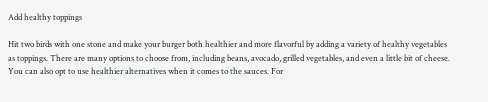Add healthy toppings

Hit two birds with one stone and make your burger both healthier and more flavorful by adding a variety of healthy vegetables as toppings. There are many options to choose from, including beans, avocado, grilled vegetables, and even a little bit of cheese. You can also opt to use healthier alternatives when it comes to the sauces. For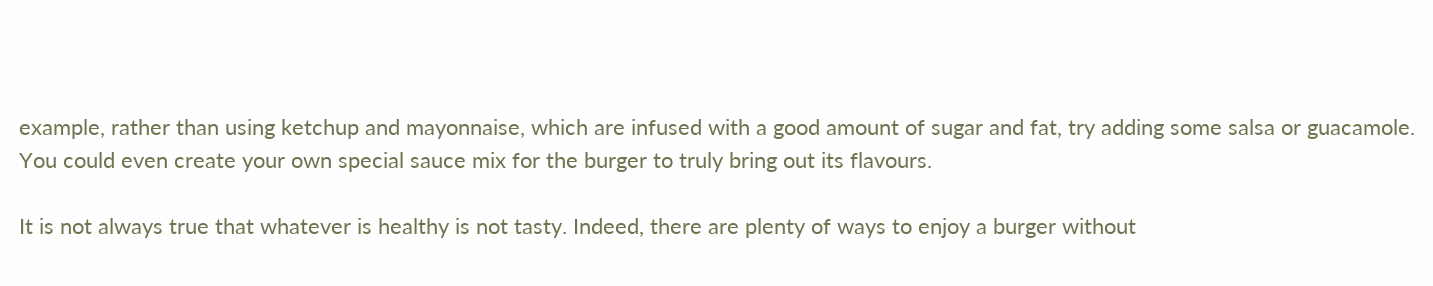example, rather than using ketchup and mayonnaise, which are infused with a good amount of sugar and fat, try adding some salsa or guacamole. You could even create your own special sauce mix for the burger to truly bring out its flavours.

It is not always true that whatever is healthy is not tasty. Indeed, there are plenty of ways to enjoy a burger without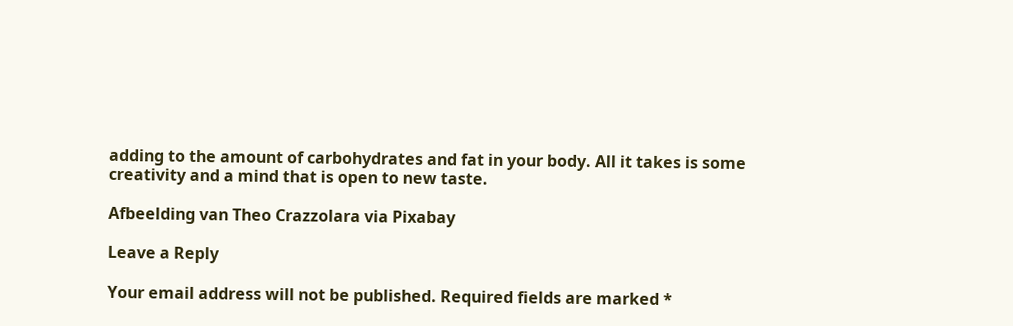adding to the amount of carbohydrates and fat in your body. All it takes is some creativity and a mind that is open to new taste.

Afbeelding van Theo Crazzolara via Pixabay

Leave a Reply

Your email address will not be published. Required fields are marked *